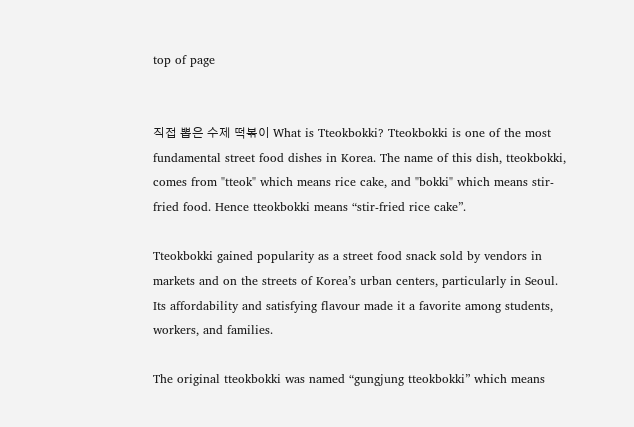top of page


직접 뽑은 수제 떡볶이 What is Tteokbokki? Tteokbokki is one of the most fundamental street food dishes in Korea. The name of this dish, tteokbokki, comes from "tteok" which means rice cake, and "bokki" which means stir-fried food. Hence tteokbokki means “stir-fried rice cake”.

Tteokbokki gained popularity as a street food snack sold by vendors in markets and on the streets of Korea’s urban centers, particularly in Seoul. Its affordability and satisfying flavour made it a favorite among students, workers, and families.

The original tteokbokki was named “gungjung tteokbokki” which means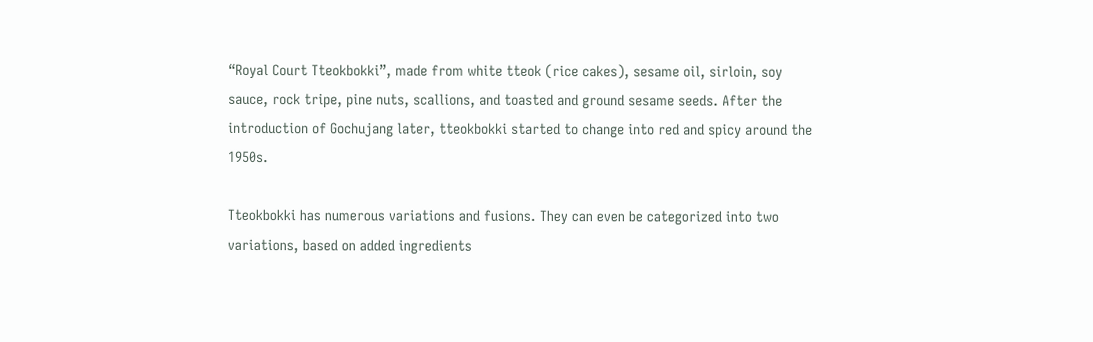“Royal Court Tteokbokki”, made from white tteok (rice cakes), sesame oil, sirloin, soy sauce, rock tripe, pine nuts, scallions, and toasted and ground sesame seeds. After the introduction of Gochujang later, tteokbokki started to change into red and spicy around the 1950s.

Tteokbokki has numerous variations and fusions. They can even be categorized into two variations, based on added ingredients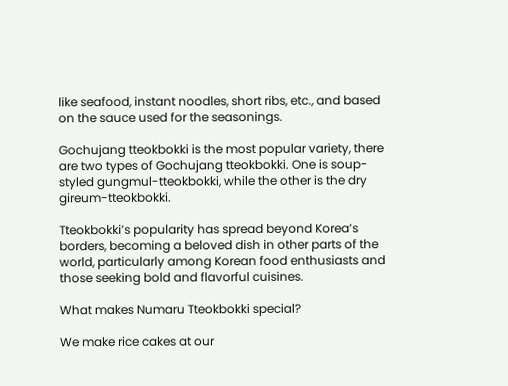like seafood, instant noodles, short ribs, etc., and based on the sauce used for the seasonings.

Gochujang tteokbokki is the most popular variety, there are two types of Gochujang tteokbokki. One is soup-styled gungmul-tteokbokki, while the other is the dry gireum-tteokbokki.

Tteokbokki’s popularity has spread beyond Korea’s borders, becoming a beloved dish in other parts of the world, particularly among Korean food enthusiasts and those seeking bold and flavorful cuisines.

What makes Numaru Tteokbokki special?

We make rice cakes at our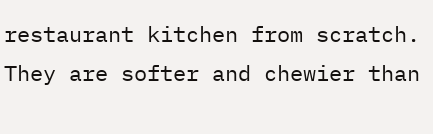restaurant kitchen from scratch. They are softer and chewier than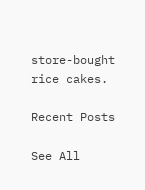store-bought rice cakes.

Recent Posts

See All